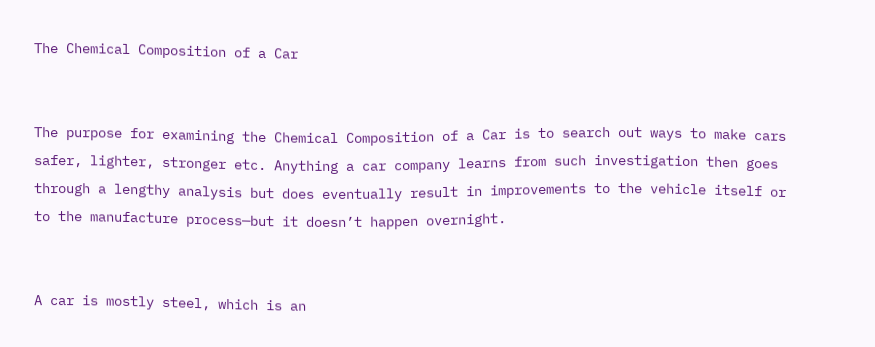The Chemical Composition of a Car


The purpose for examining the Chemical Composition of a Car is to search out ways to make cars safer, lighter, stronger etc. Anything a car company learns from such investigation then goes through a lengthy analysis but does eventually result in improvements to the vehicle itself or to the manufacture process—but it doesn’t happen overnight.


A car is mostly steel, which is an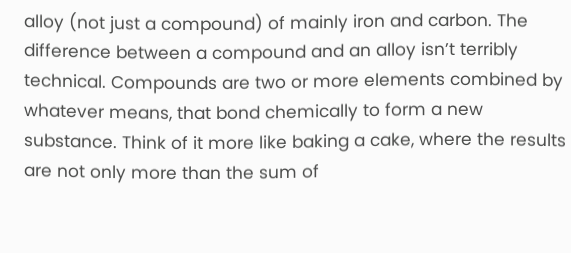alloy (not just a compound) of mainly iron and carbon. The difference between a compound and an alloy isn’t terribly technical. Compounds are two or more elements combined by whatever means, that bond chemically to form a new substance. Think of it more like baking a cake, where the results are not only more than the sum of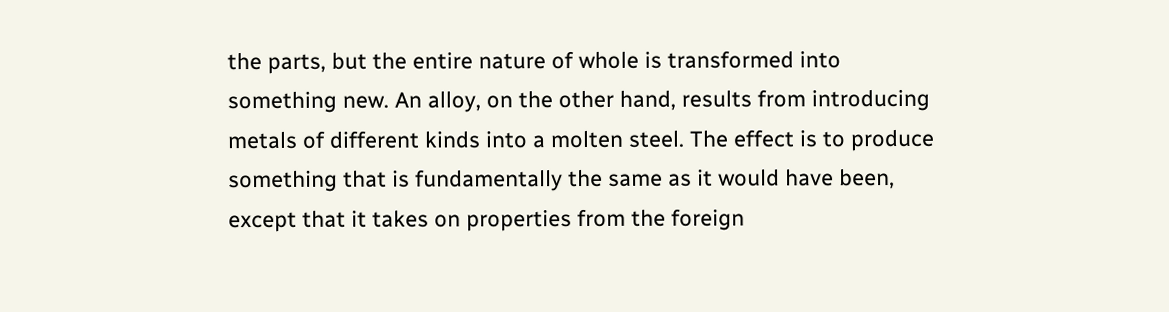the parts, but the entire nature of whole is transformed into something new. An alloy, on the other hand, results from introducing metals of different kinds into a molten steel. The effect is to produce something that is fundamentally the same as it would have been, except that it takes on properties from the foreign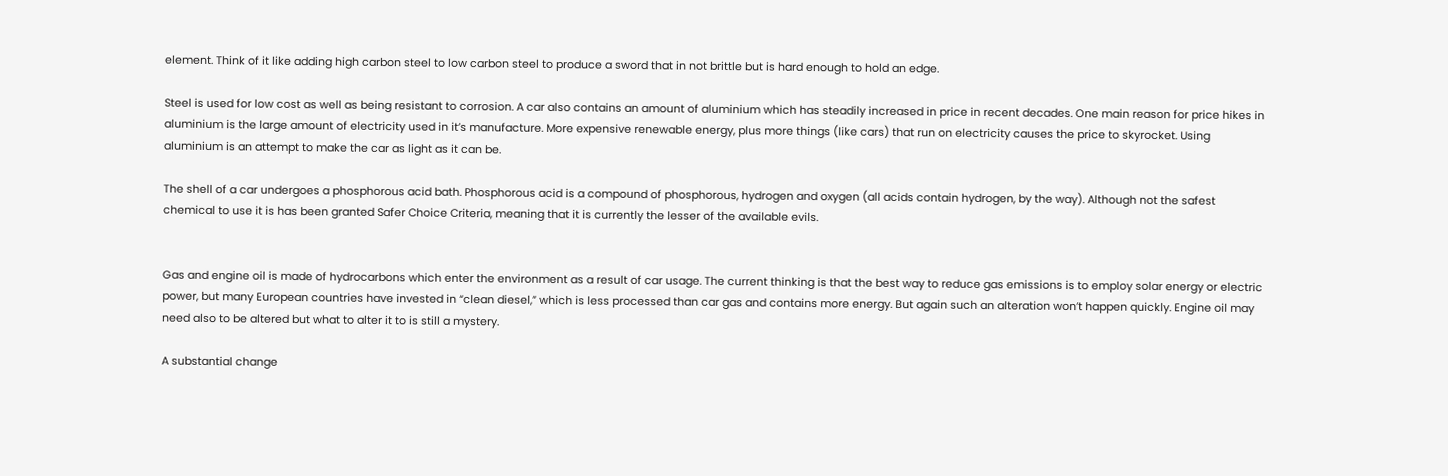element. Think of it like adding high carbon steel to low carbon steel to produce a sword that in not brittle but is hard enough to hold an edge.

Steel is used for low cost as well as being resistant to corrosion. A car also contains an amount of aluminium which has steadily increased in price in recent decades. One main reason for price hikes in aluminium is the large amount of electricity used in it’s manufacture. More expensive renewable energy, plus more things (like cars) that run on electricity causes the price to skyrocket. Using aluminium is an attempt to make the car as light as it can be.

The shell of a car undergoes a phosphorous acid bath. Phosphorous acid is a compound of phosphorous, hydrogen and oxygen (all acids contain hydrogen, by the way). Although not the safest chemical to use it is has been granted Safer Choice Criteria, meaning that it is currently the lesser of the available evils.


Gas and engine oil is made of hydrocarbons which enter the environment as a result of car usage. The current thinking is that the best way to reduce gas emissions is to employ solar energy or electric power, but many European countries have invested in “clean diesel,” which is less processed than car gas and contains more energy. But again such an alteration won’t happen quickly. Engine oil may need also to be altered but what to alter it to is still a mystery.

A substantial change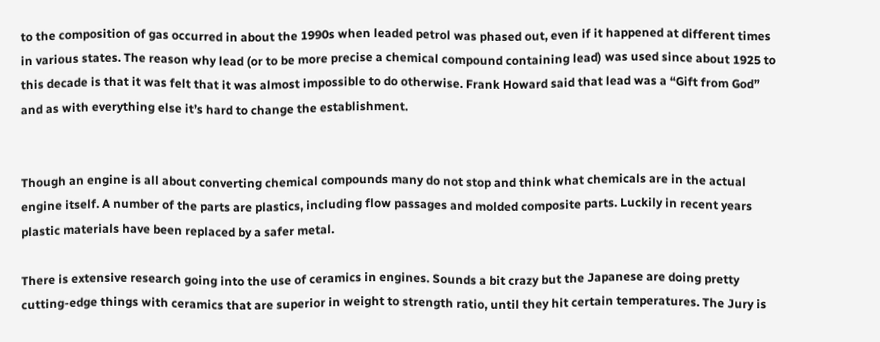to the composition of gas occurred in about the 1990s when leaded petrol was phased out, even if it happened at different times in various states. The reason why lead (or to be more precise a chemical compound containing lead) was used since about 1925 to this decade is that it was felt that it was almost impossible to do otherwise. Frank Howard said that lead was a “Gift from God” and as with everything else it’s hard to change the establishment.


Though an engine is all about converting chemical compounds many do not stop and think what chemicals are in the actual engine itself. A number of the parts are plastics, including flow passages and molded composite parts. Luckily in recent years plastic materials have been replaced by a safer metal.

There is extensive research going into the use of ceramics in engines. Sounds a bit crazy but the Japanese are doing pretty cutting-edge things with ceramics that are superior in weight to strength ratio, until they hit certain temperatures. The Jury is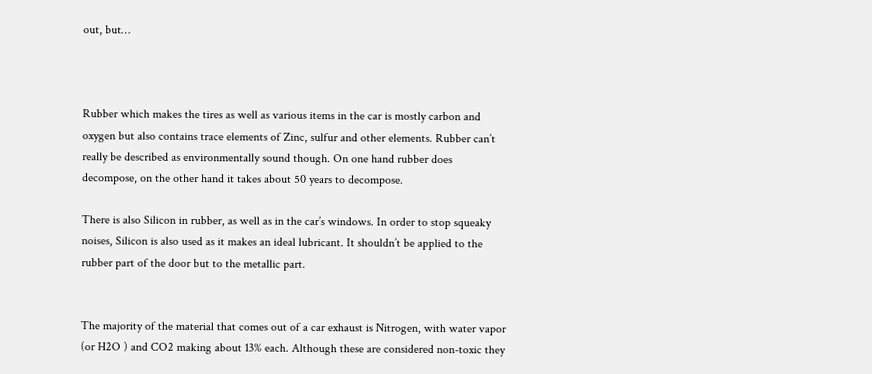out, but…



Rubber which makes the tires as well as various items in the car is mostly carbon and oxygen but also contains trace elements of Zinc, sulfur and other elements. Rubber can’t really be described as environmentally sound though. On one hand rubber does decompose, on the other hand it takes about 50 years to decompose.

There is also Silicon in rubber, as well as in the car’s windows. In order to stop squeaky noises, Silicon is also used as it makes an ideal lubricant. It shouldn’t be applied to the rubber part of the door but to the metallic part.


The majority of the material that comes out of a car exhaust is Nitrogen, with water vapor (or H2O ) and CO2 making about 13% each. Although these are considered non-toxic they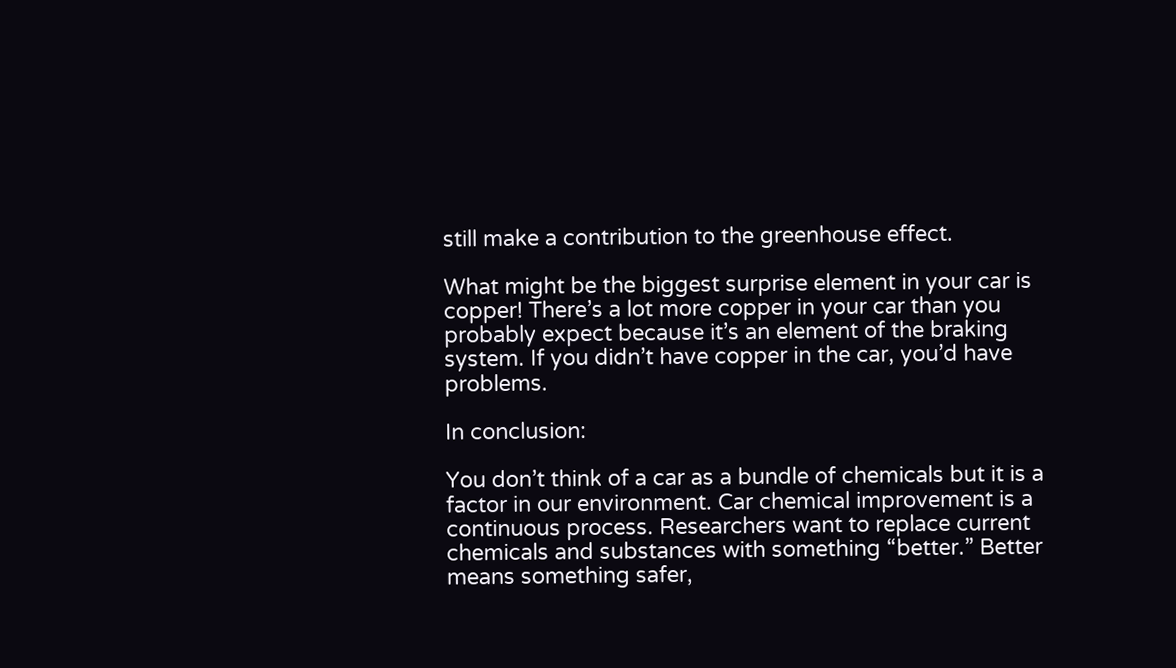still make a contribution to the greenhouse effect.

What might be the biggest surprise element in your car is copper! There’s a lot more copper in your car than you probably expect because it’s an element of the braking system. If you didn’t have copper in the car, you’d have problems.

In conclusion:

You don’t think of a car as a bundle of chemicals but it is a factor in our environment. Car chemical improvement is a continuous process. Researchers want to replace current chemicals and substances with something “better.” Better means something safer,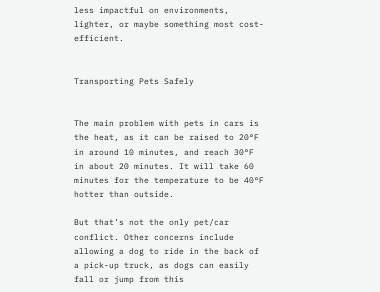less impactful on environments, lighter, or maybe something most cost-efficient.


Transporting Pets Safely


The main problem with pets in cars is the heat, as it can be raised to 20°F in around 10 minutes, and reach 30°F in about 20 minutes. It will take 60 minutes for the temperature to be 40°F hotter than outside.

But that’s not the only pet/car conflict. Other concerns include allowing a dog to ride in the back of a pick-up truck, as dogs can easily fall or jump from this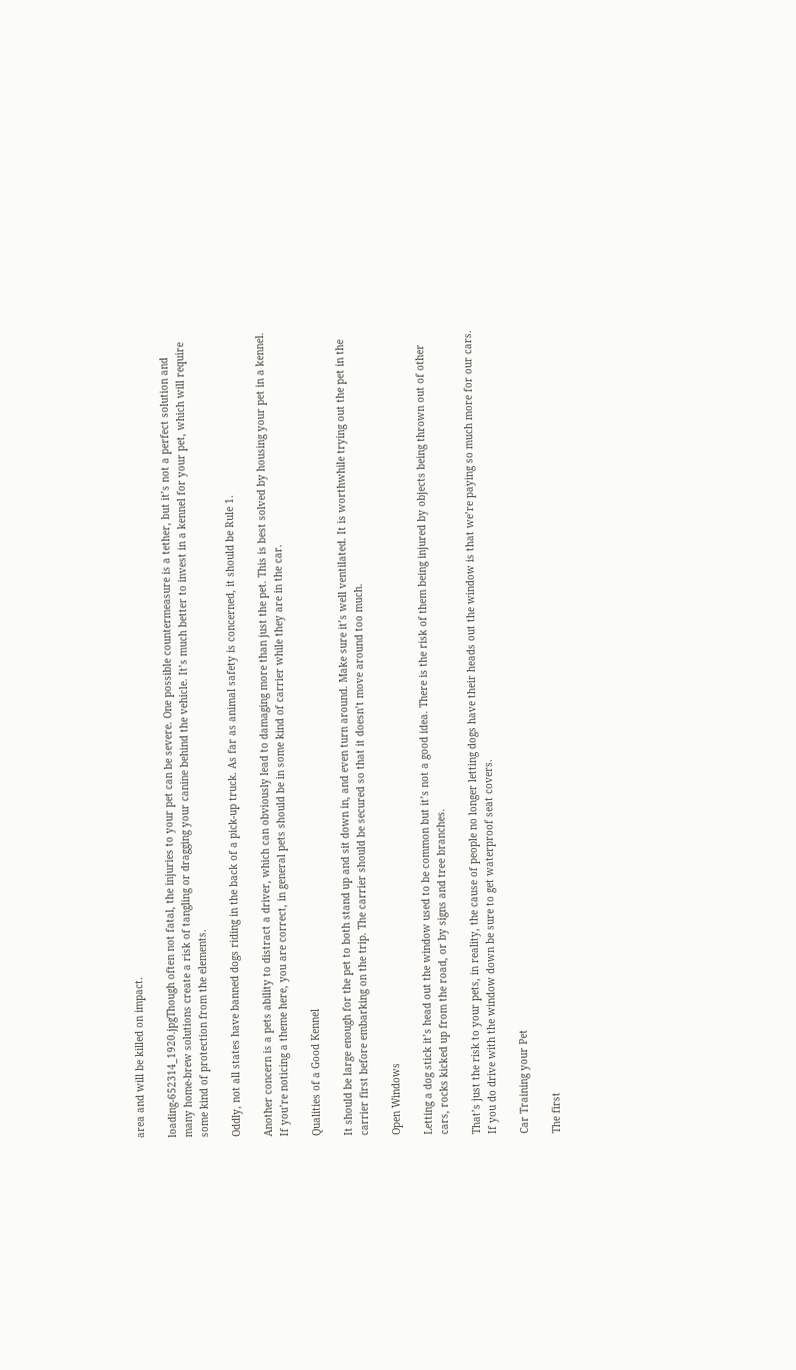area and will be killed on impact.

loading-652314_1920.jpgThough often not fatal, the injuries to your pet can be severe. One possible countermeasure is a tether, but it’s not a perfect solution and many home-brew solutions create a risk of tangling or dragging your canine behind the vehicle. It’s much better to invest in a kennel for your pet, which will require some kind of protection from the elements.

Oddly, not all states have banned dogs riding in the back of a pick-up truck. As far as animal safety is concerned, it should be Rule 1.

Another concern is a pets ability to distract a driver, which can obviously lead to damaging more than just the pet. This is best solved by housing your pet in a kennel. If you’re noticing a theme here, you are correct, in general pets should be in some kind of carrier while they are in the car.

Qualities of a Good Kennel

It should be large enough for the pet to both stand up and sit down in, and even turn around. Make sure it’s well ventilated. It is worthwhile trying out the pet in the carrier first before embarking on the trip. The carrier should be secured so that it doesn’t move around too much.

Open Windows

Letting a dog stick it’s head out the window used to be common but it’s not a good idea. There is the risk of them being injured by objects being thrown out of other cars, rocks kicked up from the road, or by signs and tree branches.

That’s just the risk to your pets, in reality, the cause of people no longer letting dogs have their heads out the window is that we’re paying so much more for our cars. If you do drive with the window down be sure to get waterproof seat covers.

Car Training your Pet

The first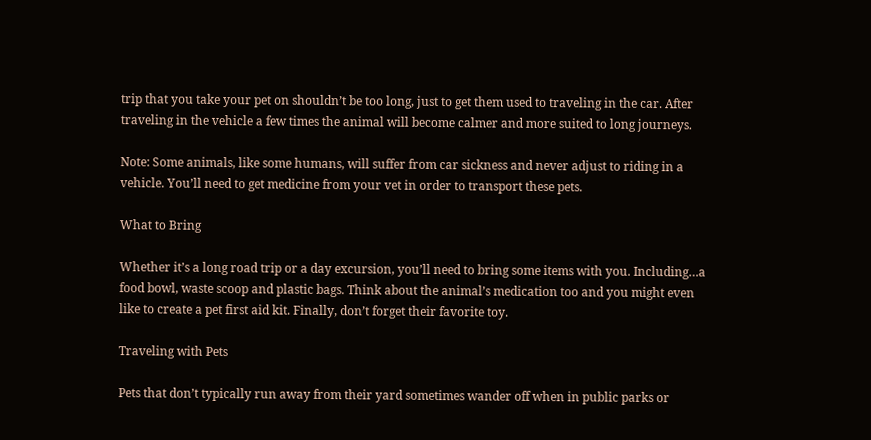trip that you take your pet on shouldn’t be too long, just to get them used to traveling in the car. After traveling in the vehicle a few times the animal will become calmer and more suited to long journeys.

Note: Some animals, like some humans, will suffer from car sickness and never adjust to riding in a vehicle. You’ll need to get medicine from your vet in order to transport these pets.

What to Bring

Whether it’s a long road trip or a day excursion, you’ll need to bring some items with you. Including…a food bowl, waste scoop and plastic bags. Think about the animal’s medication too and you might even like to create a pet first aid kit. Finally, don’t forget their favorite toy.

Traveling with Pets

Pets that don’t typically run away from their yard sometimes wander off when in public parks or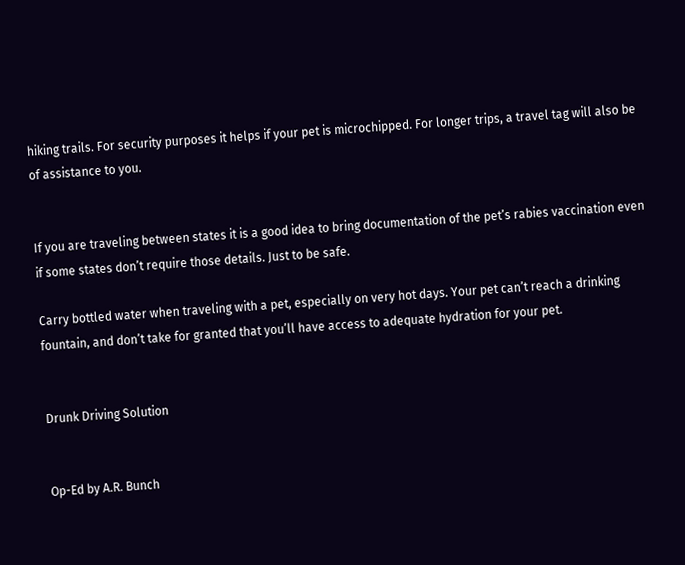hiking trails. For security purposes it helps if your pet is microchipped. For longer trips, a travel tag will also be of assistance to you.


If you are traveling between states it is a good idea to bring documentation of the pet’s rabies vaccination even if some states don’t require those details. Just to be safe.

Carry bottled water when traveling with a pet, especially on very hot days. Your pet can’t reach a drinking fountain, and don’t take for granted that you’ll have access to adequate hydration for your pet.


Drunk Driving Solution


Op-Ed by A.R. Bunch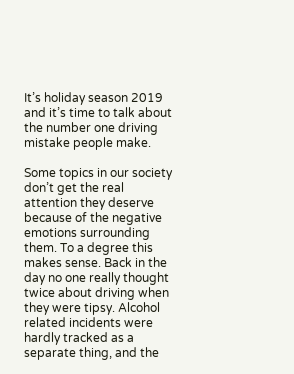It’s holiday season 2019 and it’s time to talk about the number one driving mistake people make.

Some topics in our society don’t get the real attention they deserve because of the negative emotions surrounding them. To a degree this makes sense. Back in the day no one really thought twice about driving when they were tipsy. Alcohol related incidents were hardly tracked as a separate thing, and the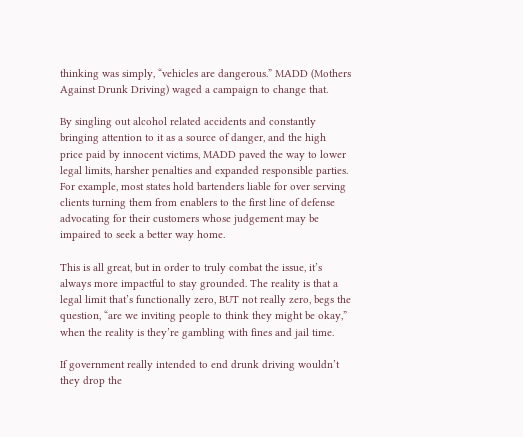thinking was simply, “vehicles are dangerous.” MADD (Mothers Against Drunk Driving) waged a campaign to change that.

By singling out alcohol related accidents and constantly bringing attention to it as a source of danger, and the high price paid by innocent victims, MADD paved the way to lower legal limits, harsher penalties and expanded responsible parties. For example, most states hold bartenders liable for over serving clients turning them from enablers to the first line of defense advocating for their customers whose judgement may be impaired to seek a better way home.

This is all great, but in order to truly combat the issue, it’s always more impactful to stay grounded. The reality is that a legal limit that’s functionally zero, BUT not really zero, begs the question, “are we inviting people to think they might be okay,” when the reality is they’re gambling with fines and jail time.

If government really intended to end drunk driving wouldn’t they drop the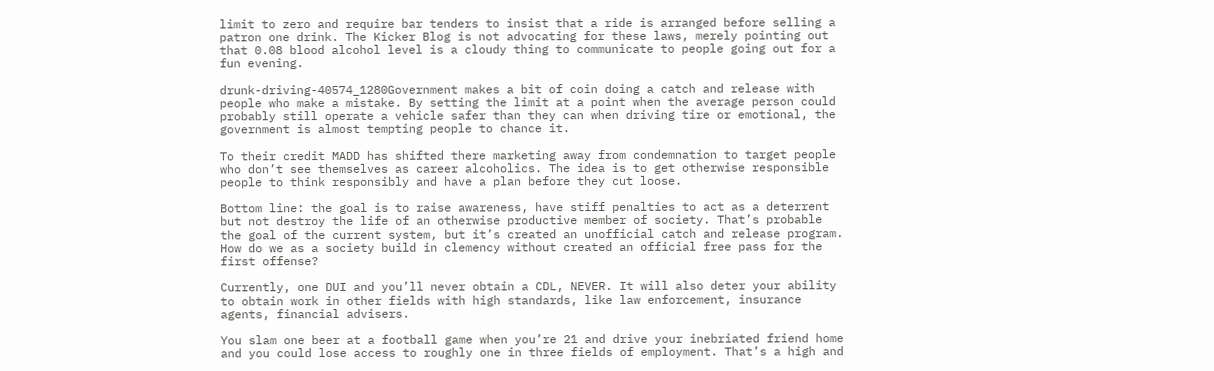limit to zero and require bar tenders to insist that a ride is arranged before selling a patron one drink. The Kicker Blog is not advocating for these laws, merely pointing out that 0.08 blood alcohol level is a cloudy thing to communicate to people going out for a fun evening.

drunk-driving-40574_1280Government makes a bit of coin doing a catch and release with people who make a mistake. By setting the limit at a point when the average person could probably still operate a vehicle safer than they can when driving tire or emotional, the government is almost tempting people to chance it.

To their credit MADD has shifted there marketing away from condemnation to target people who don’t see themselves as career alcoholics. The idea is to get otherwise responsible people to think responsibly and have a plan before they cut loose.

Bottom line: the goal is to raise awareness, have stiff penalties to act as a deterrent but not destroy the life of an otherwise productive member of society. That’s probable the goal of the current system, but it’s created an unofficial catch and release program. How do we as a society build in clemency without created an official free pass for the first offense?

Currently, one DUI and you’ll never obtain a CDL, NEVER. It will also deter your ability to obtain work in other fields with high standards, like law enforcement, insurance agents, financial advisers.

You slam one beer at a football game when you’re 21 and drive your inebriated friend home and you could lose access to roughly one in three fields of employment. That’s a high and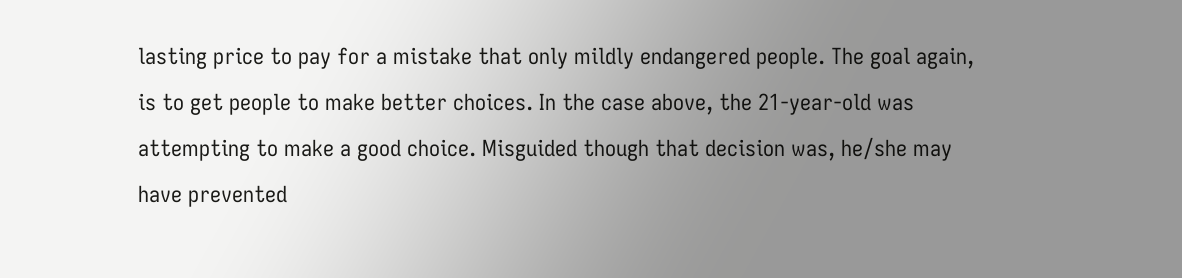lasting price to pay for a mistake that only mildly endangered people. The goal again, is to get people to make better choices. In the case above, the 21-year-old was attempting to make a good choice. Misguided though that decision was, he/she may have prevented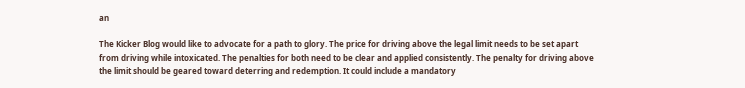an

The Kicker Blog would like to advocate for a path to glory. The price for driving above the legal limit needs to be set apart from driving while intoxicated. The penalties for both need to be clear and applied consistently. The penalty for driving above the limit should be geared toward deterring and redemption. It could include a mandatory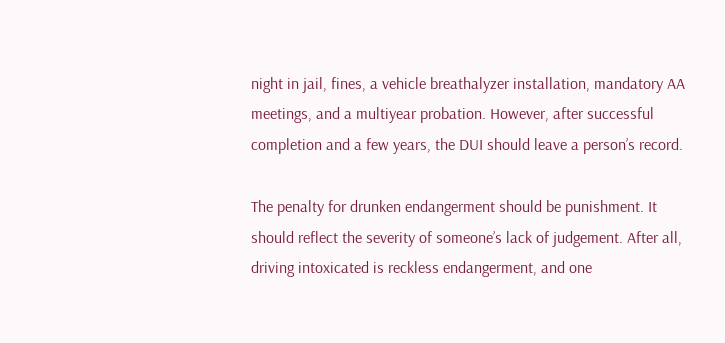night in jail, fines, a vehicle breathalyzer installation, mandatory AA meetings, and a multiyear probation. However, after successful completion and a few years, the DUI should leave a person’s record.

The penalty for drunken endangerment should be punishment. It should reflect the severity of someone’s lack of judgement. After all, driving intoxicated is reckless endangerment, and one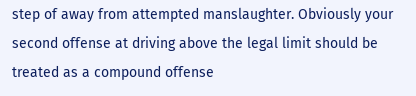step of away from attempted manslaughter. Obviously your second offense at driving above the legal limit should be treated as a compound offense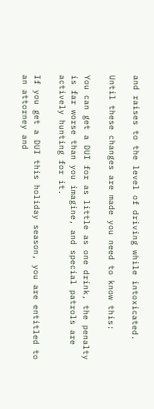and raises to the level of driving while intoxicated.

Until these changes are made you need to know this:

You can get a DUI for as little as one drink, the penalty is far worse than you imagine, and special patrols are actively hunting for it.

If you get a DUI this holiday season, you are entitled to an attorney and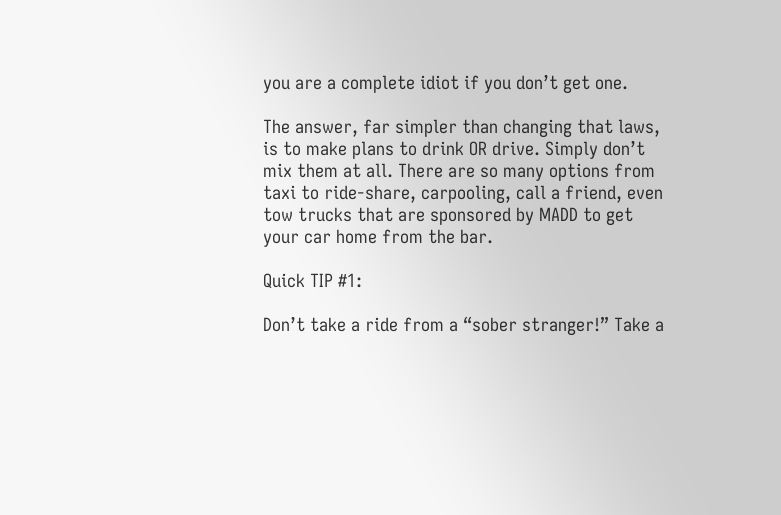you are a complete idiot if you don’t get one.

The answer, far simpler than changing that laws, is to make plans to drink OR drive. Simply don’t mix them at all. There are so many options from taxi to ride-share, carpooling, call a friend, even tow trucks that are sponsored by MADD to get your car home from the bar.

Quick TIP #1:

Don’t take a ride from a “sober stranger!” Take a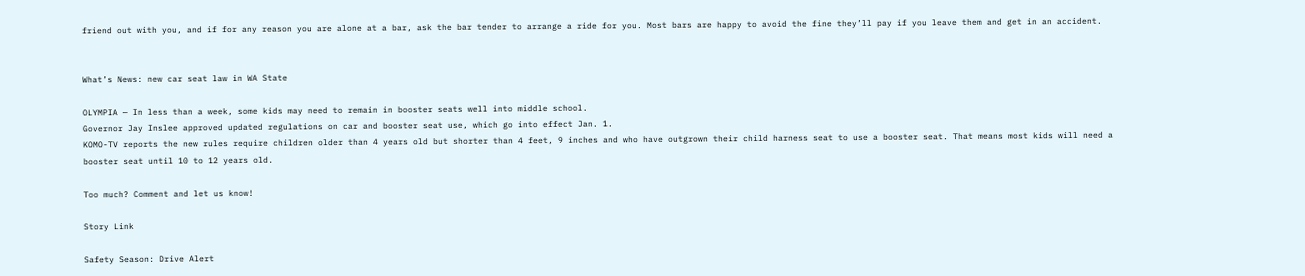friend out with you, and if for any reason you are alone at a bar, ask the bar tender to arrange a ride for you. Most bars are happy to avoid the fine they’ll pay if you leave them and get in an accident.


What’s News: new car seat law in WA State

OLYMPIA — In less than a week, some kids may need to remain in booster seats well into middle school.
Governor Jay Inslee approved updated regulations on car and booster seat use, which go into effect Jan. 1.
KOMO-TV reports the new rules require children older than 4 years old but shorter than 4 feet, 9 inches and who have outgrown their child harness seat to use a booster seat. That means most kids will need a booster seat until 10 to 12 years old.

Too much? Comment and let us know!

Story Link

Safety Season: Drive Alert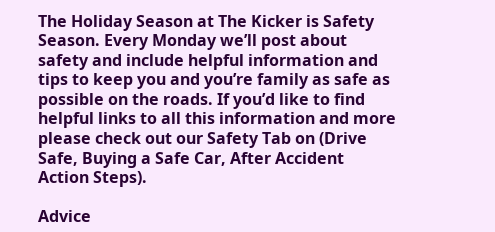The Holiday Season at The Kicker is Safety Season. Every Monday we’ll post about safety and include helpful information and tips to keep you and you’re family as safe as possible on the roads. If you’d like to find helpful links to all this information and more please check out our Safety Tab on (Drive Safe, Buying a Safe Car, After Accident Action Steps).

Advice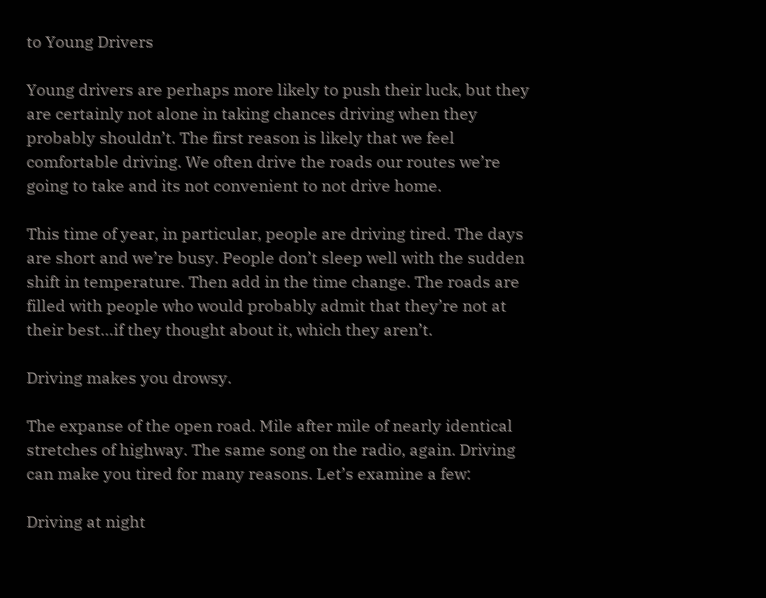to Young Drivers

Young drivers are perhaps more likely to push their luck, but they are certainly not alone in taking chances driving when they probably shouldn’t. The first reason is likely that we feel comfortable driving. We often drive the roads our routes we’re going to take and its not convenient to not drive home.

This time of year, in particular, people are driving tired. The days are short and we’re busy. People don’t sleep well with the sudden shift in temperature. Then add in the time change. The roads are filled with people who would probably admit that they’re not at their best…if they thought about it, which they aren’t.

Driving makes you drowsy.

The expanse of the open road. Mile after mile of nearly identical stretches of highway. The same song on the radio, again. Driving can make you tired for many reasons. Let’s examine a few:

Driving at night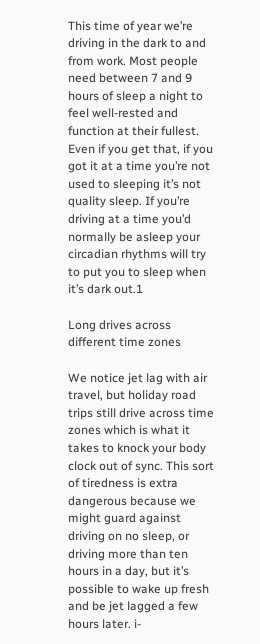This time of year we’re driving in the dark to and from work. Most people need between 7 and 9 hours of sleep a night to feel well-rested and function at their fullest. Even if you get that, if you got it at a time you’re not used to sleeping it’s not quality sleep. If you’re driving at a time you’d normally be asleep your circadian rhythms will try to put you to sleep when it’s dark out.1

Long drives across different time zones

We notice jet lag with air travel, but holiday road trips still drive across time zones which is what it takes to knock your body clock out of sync. This sort of tiredness is extra dangerous because we might guard against driving on no sleep, or driving more than ten hours in a day, but it’s possible to wake up fresh and be jet lagged a few hours later. i-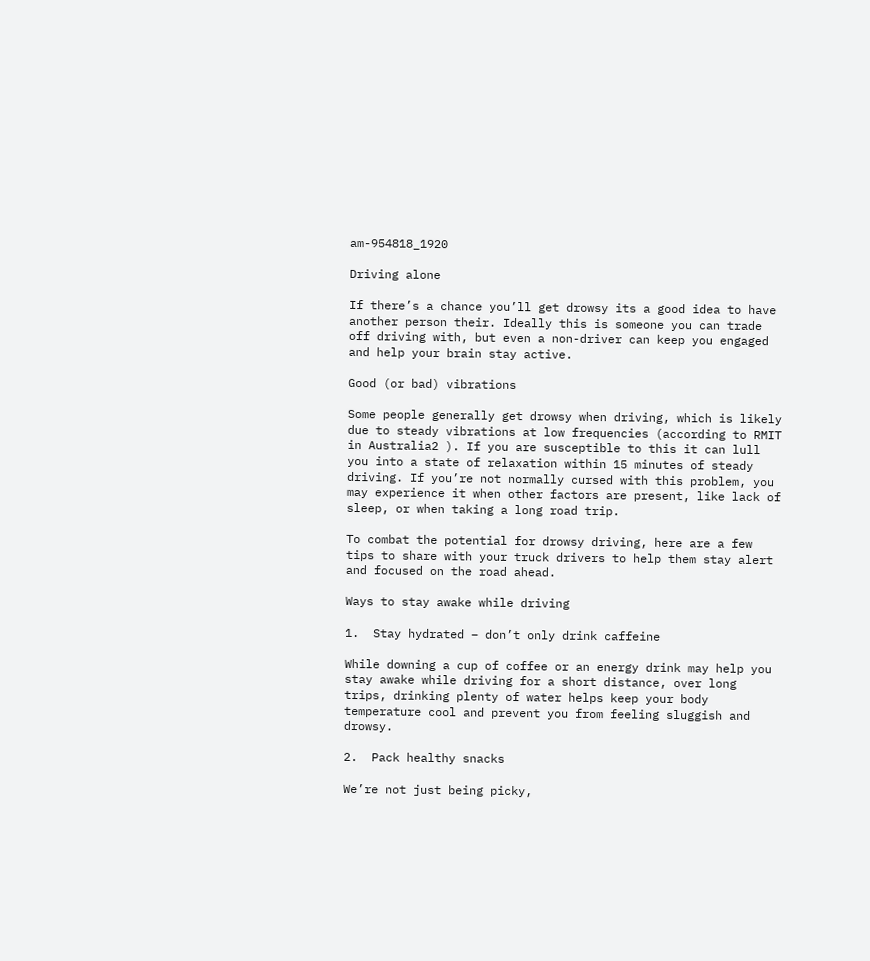am-954818_1920

Driving alone

If there’s a chance you’ll get drowsy its a good idea to have another person their. Ideally this is someone you can trade off driving with, but even a non-driver can keep you engaged and help your brain stay active.

Good (or bad) vibrations

Some people generally get drowsy when driving, which is likely due to steady vibrations at low frequencies (according to RMIT in Australia2 ). If you are susceptible to this it can lull you into a state of relaxation within 15 minutes of steady driving. If you’re not normally cursed with this problem, you may experience it when other factors are present, like lack of sleep, or when taking a long road trip.

To combat the potential for drowsy driving, here are a few tips to share with your truck drivers to help them stay alert and focused on the road ahead.

Ways to stay awake while driving

1.  Stay hydrated – don’t only drink caffeine

While downing a cup of coffee or an energy drink may help you stay awake while driving for a short distance, over long trips, drinking plenty of water helps keep your body temperature cool and prevent you from feeling sluggish and drowsy.

2.  Pack healthy snacks

We’re not just being picky,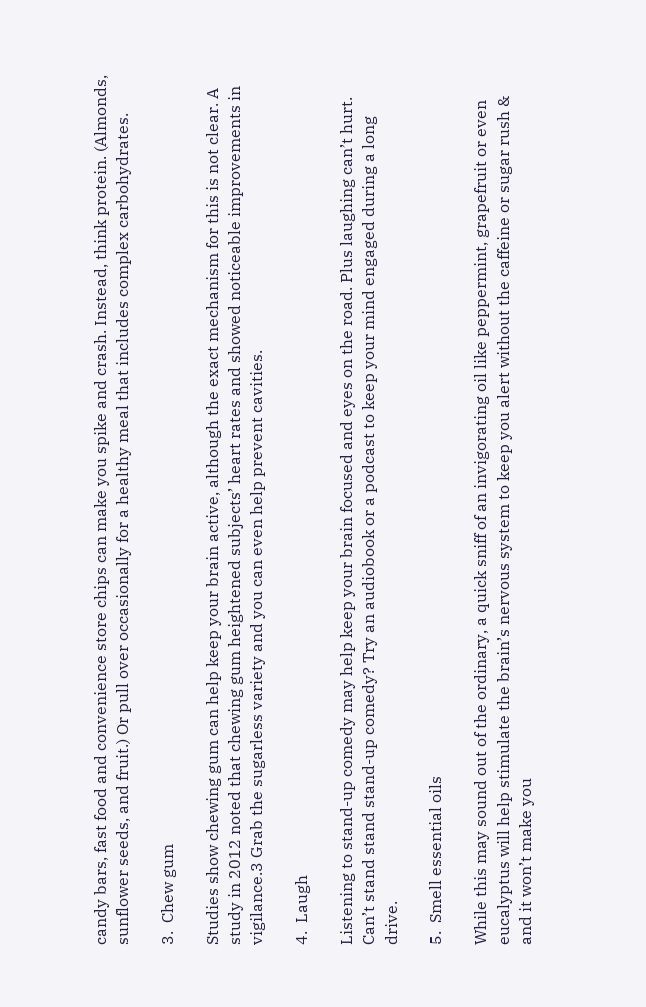candy bars, fast food and convenience store chips can make you spike and crash. Instead, think protein. (Almonds, sunflower seeds, and fruit.) Or pull over occasionally for a healthy meal that includes complex carbohydrates.

3.  Chew gum

Studies show chewing gum can help keep your brain active, although the exact mechanism for this is not clear. A study in 2012 noted that chewing gum heightened subjects’ heart rates and showed noticeable improvements in vigilance.3 Grab the sugarless variety and you can even help prevent cavities.

4.  Laugh

Listening to stand-up comedy may help keep your brain focused and eyes on the road. Plus laughing can’t hurt. Can’t stand stand stand-up comedy? Try an audiobook or a podcast to keep your mind engaged during a long drive.

5.  Smell essential oils

While this may sound out of the ordinary, a quick sniff of an invigorating oil like peppermint, grapefruit or even eucalyptus will help stimulate the brain’s nervous system to keep you alert without the caffeine or sugar rush & and it won’t make you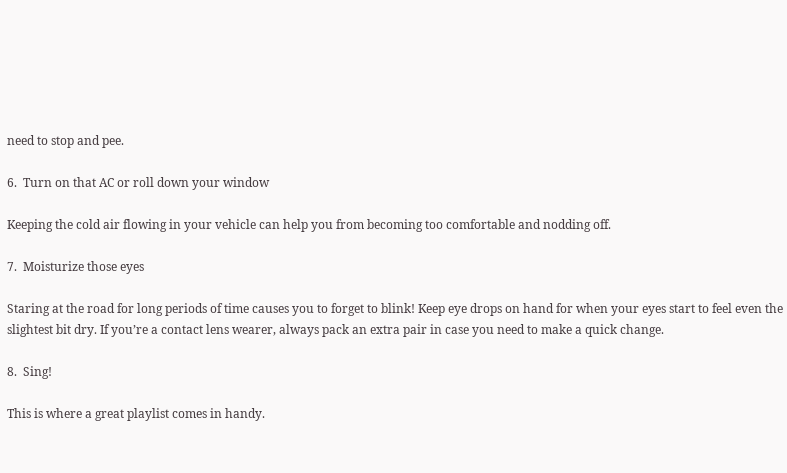need to stop and pee.

6.  Turn on that AC or roll down your window

Keeping the cold air flowing in your vehicle can help you from becoming too comfortable and nodding off.

7.  Moisturize those eyes

Staring at the road for long periods of time causes you to forget to blink! Keep eye drops on hand for when your eyes start to feel even the slightest bit dry. If you’re a contact lens wearer, always pack an extra pair in case you need to make a quick change.

8.  Sing!

This is where a great playlist comes in handy.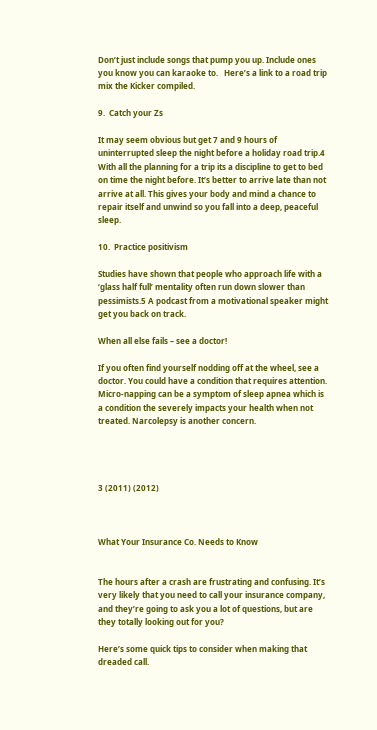Don’t just include songs that pump you up. Include ones you know you can karaoke to.   Here’s a link to a road trip mix the Kicker compiled.

9.  Catch your Zs

It may seem obvious but get 7 and 9 hours of uninterrupted sleep the night before a holiday road trip.4 With all the planning for a trip its a discipline to get to bed on time the night before. It’s better to arrive late than not arrive at all. This gives your body and mind a chance to repair itself and unwind so you fall into a deep, peaceful sleep.

10.  Practice positivism

Studies have shown that people who approach life with a ‘glass half full’ mentality often run down slower than pessimists.5 A podcast from a motivational speaker might get you back on track.

When all else fails – see a doctor!

If you often find yourself nodding off at the wheel, see a doctor. You could have a condition that requires attention. Micro-napping can be a symptom of sleep apnea which is a condition the severely impacts your health when not treated. Narcolepsy is another concern.




3 (2011) (2012)



What Your Insurance Co. Needs to Know


The hours after a crash are frustrating and confusing. It’s very likely that you need to call your insurance company, and they’re going to ask you a lot of questions, but are they totally looking out for you?

Here’s some quick tips to consider when making that dreaded call.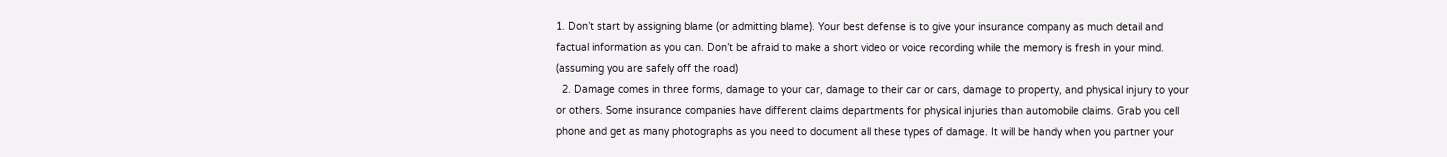1. Don’t start by assigning blame (or admitting blame). Your best defense is to give your insurance company as much detail and factual information as you can. Don’t be afraid to make a short video or voice recording while the memory is fresh in your mind. (assuming you are safely off the road)
  2. Damage comes in three forms, damage to your car, damage to their car or cars, damage to property, and physical injury to your or others. Some insurance companies have different claims departments for physical injuries than automobile claims. Grab you cell phone and get as many photographs as you need to document all these types of damage. It will be handy when you partner your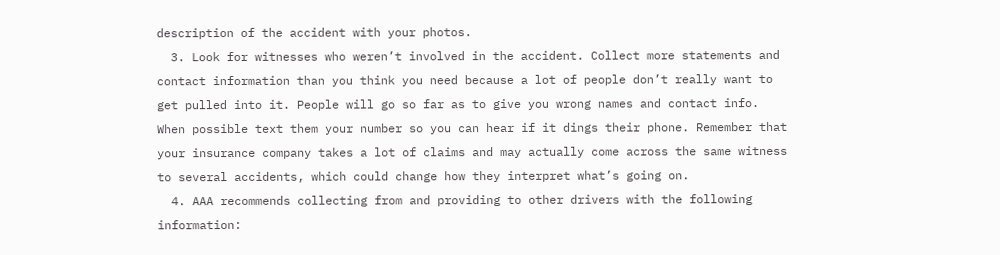description of the accident with your photos.
  3. Look for witnesses who weren’t involved in the accident. Collect more statements and contact information than you think you need because a lot of people don’t really want to get pulled into it. People will go so far as to give you wrong names and contact info. When possible text them your number so you can hear if it dings their phone. Remember that your insurance company takes a lot of claims and may actually come across the same witness to several accidents, which could change how they interpret what’s going on.
  4. AAA recommends collecting from and providing to other drivers with the following information: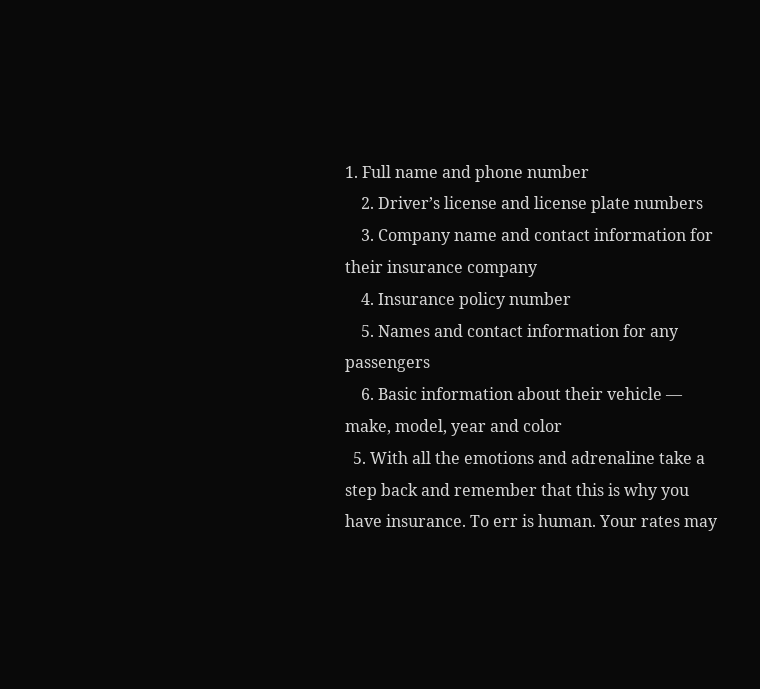1. Full name and phone number
    2. Driver’s license and license plate numbers
    3. Company name and contact information for their insurance company
    4. Insurance policy number
    5. Names and contact information for any passengers
    6. Basic information about their vehicle — make, model, year and color
  5. With all the emotions and adrenaline take a step back and remember that this is why you have insurance. To err is human. Your rates may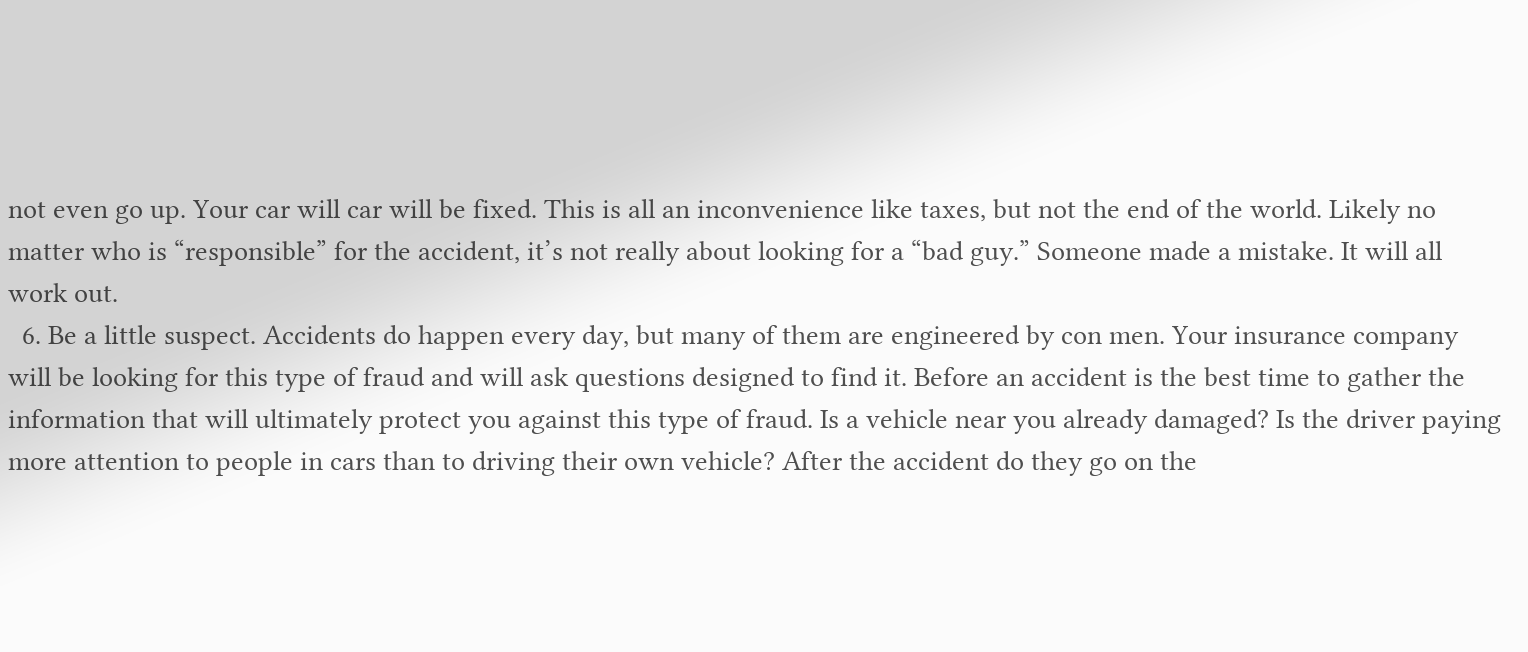not even go up. Your car will car will be fixed. This is all an inconvenience like taxes, but not the end of the world. Likely no matter who is “responsible” for the accident, it’s not really about looking for a “bad guy.” Someone made a mistake. It will all work out.
  6. Be a little suspect. Accidents do happen every day, but many of them are engineered by con men. Your insurance company will be looking for this type of fraud and will ask questions designed to find it. Before an accident is the best time to gather the information that will ultimately protect you against this type of fraud. Is a vehicle near you already damaged? Is the driver paying more attention to people in cars than to driving their own vehicle? After the accident do they go on the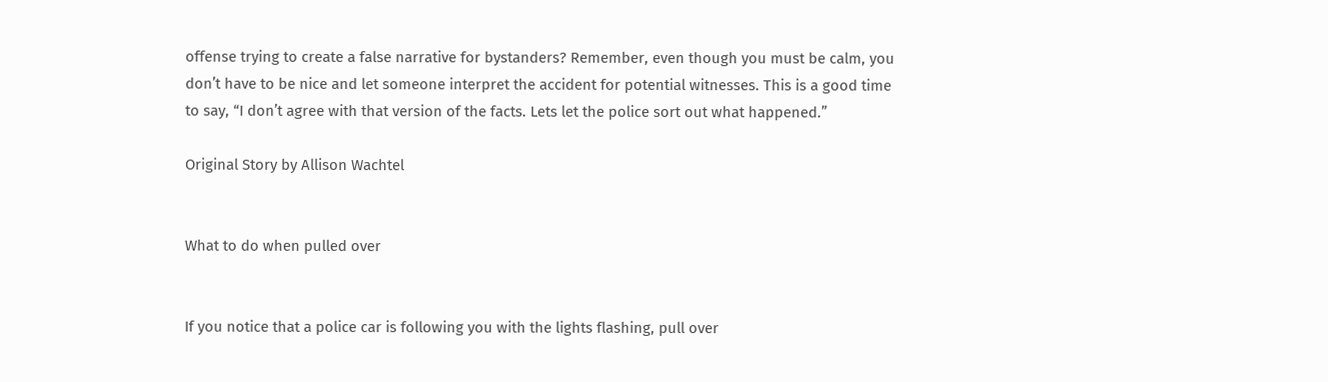offense trying to create a false narrative for bystanders? Remember, even though you must be calm, you don’t have to be nice and let someone interpret the accident for potential witnesses. This is a good time to say, “I don’t agree with that version of the facts. Lets let the police sort out what happened.”

Original Story by Allison Wachtel


What to do when pulled over


If you notice that a police car is following you with the lights flashing, pull over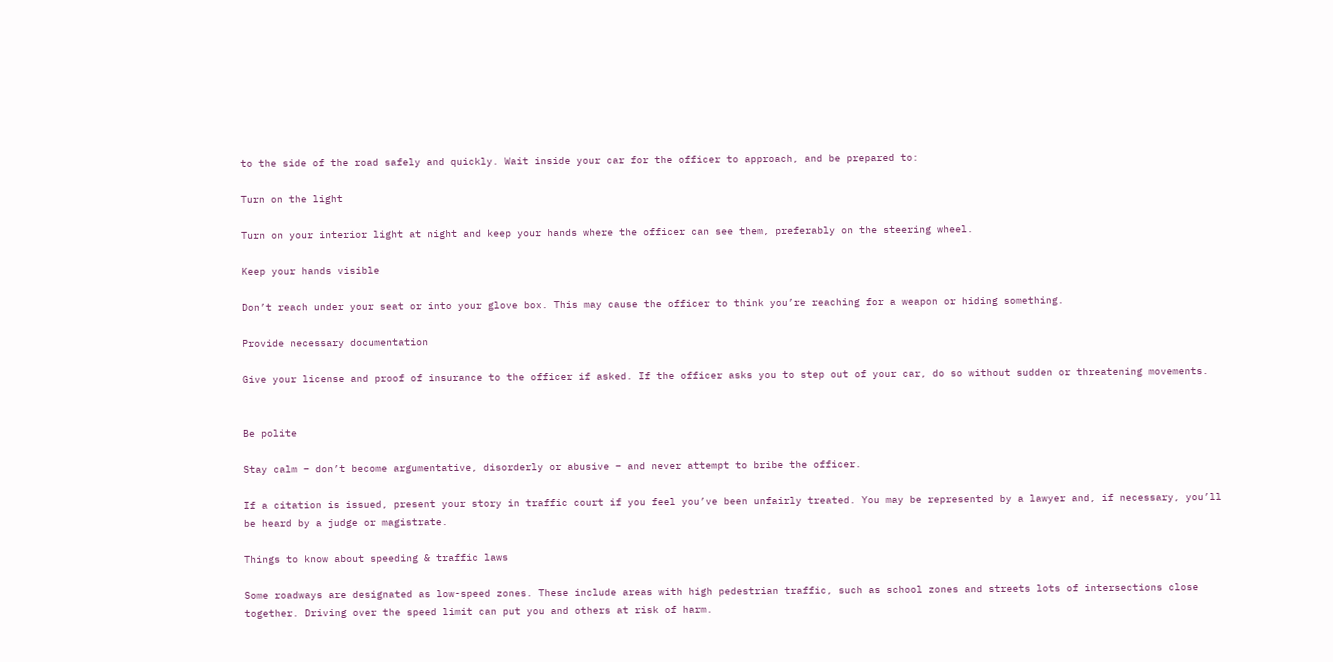to the side of the road safely and quickly. Wait inside your car for the officer to approach, and be prepared to:

Turn on the light

Turn on your interior light at night and keep your hands where the officer can see them, preferably on the steering wheel.

Keep your hands visible

Don’t reach under your seat or into your glove box. This may cause the officer to think you’re reaching for a weapon or hiding something.

Provide necessary documentation

Give your license and proof of insurance to the officer if asked. If the officer asks you to step out of your car, do so without sudden or threatening movements.


Be polite

Stay calm − don’t become argumentative, disorderly or abusive − and never attempt to bribe the officer.

If a citation is issued, present your story in traffic court if you feel you’ve been unfairly treated. You may be represented by a lawyer and, if necessary, you’ll be heard by a judge or magistrate.

Things to know about speeding & traffic laws

Some roadways are designated as low-speed zones. These include areas with high pedestrian traffic, such as school zones and streets lots of intersections close together. Driving over the speed limit can put you and others at risk of harm.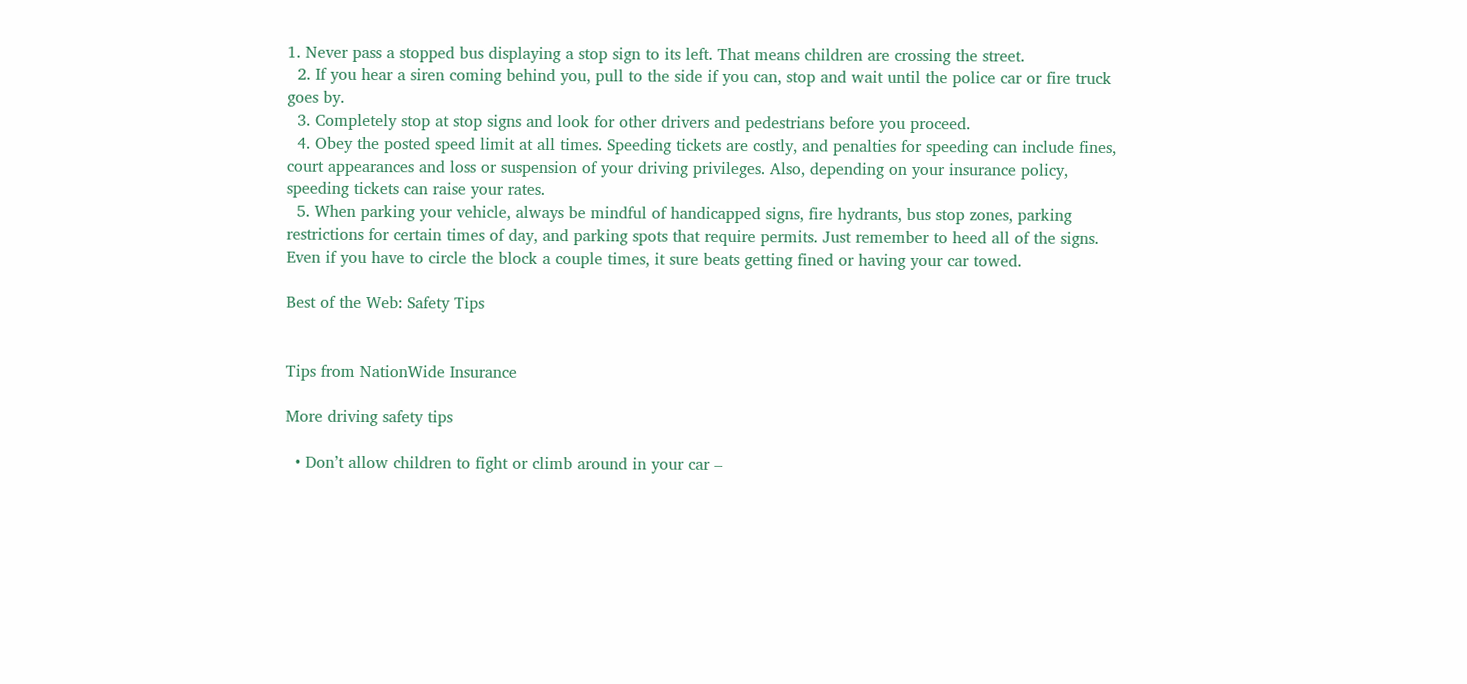1. Never pass a stopped bus displaying a stop sign to its left. That means children are crossing the street.
  2. If you hear a siren coming behind you, pull to the side if you can, stop and wait until the police car or fire truck goes by.
  3. Completely stop at stop signs and look for other drivers and pedestrians before you proceed.
  4. Obey the posted speed limit at all times. Speeding tickets are costly, and penalties for speeding can include fines, court appearances and loss or suspension of your driving privileges. Also, depending on your insurance policy, speeding tickets can raise your rates.
  5. When parking your vehicle, always be mindful of handicapped signs, fire hydrants, bus stop zones, parking restrictions for certain times of day, and parking spots that require permits. Just remember to heed all of the signs. Even if you have to circle the block a couple times, it sure beats getting fined or having your car towed.

Best of the Web: Safety Tips


Tips from NationWide Insurance

More driving safety tips

  • Don’t allow children to fight or climb around in your car –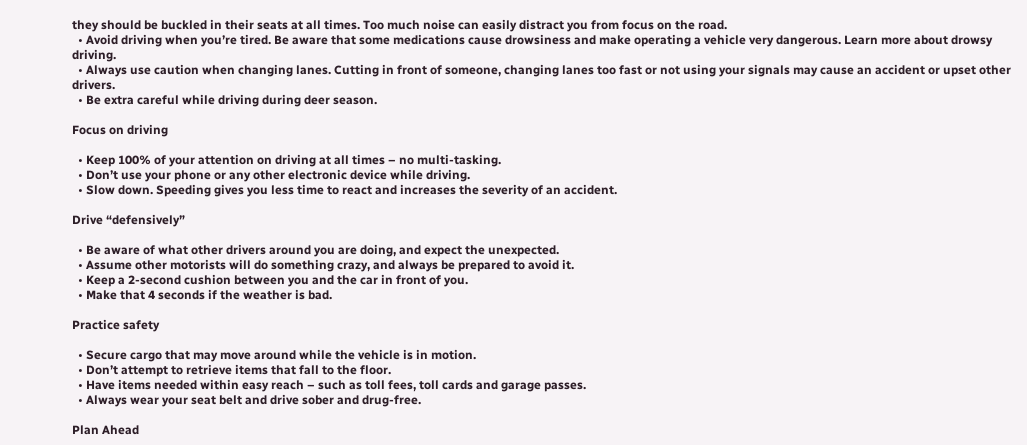they should be buckled in their seats at all times. Too much noise can easily distract you from focus on the road.
  • Avoid driving when you’re tired. Be aware that some medications cause drowsiness and make operating a vehicle very dangerous. Learn more about drowsy driving.
  • Always use caution when changing lanes. Cutting in front of someone, changing lanes too fast or not using your signals may cause an accident or upset other drivers.
  • Be extra careful while driving during deer season.

Focus on driving

  • Keep 100% of your attention on driving at all times – no multi-tasking.
  • Don’t use your phone or any other electronic device while driving.
  • Slow down. Speeding gives you less time to react and increases the severity of an accident.

Drive “defensively”

  • Be aware of what other drivers around you are doing, and expect the unexpected.
  • Assume other motorists will do something crazy, and always be prepared to avoid it.
  • Keep a 2-second cushion between you and the car in front of you.
  • Make that 4 seconds if the weather is bad.

Practice safety

  • Secure cargo that may move around while the vehicle is in motion.
  • Don’t attempt to retrieve items that fall to the floor.
  • Have items needed within easy reach – such as toll fees, toll cards and garage passes.
  • Always wear your seat belt and drive sober and drug-free.

Plan Ahead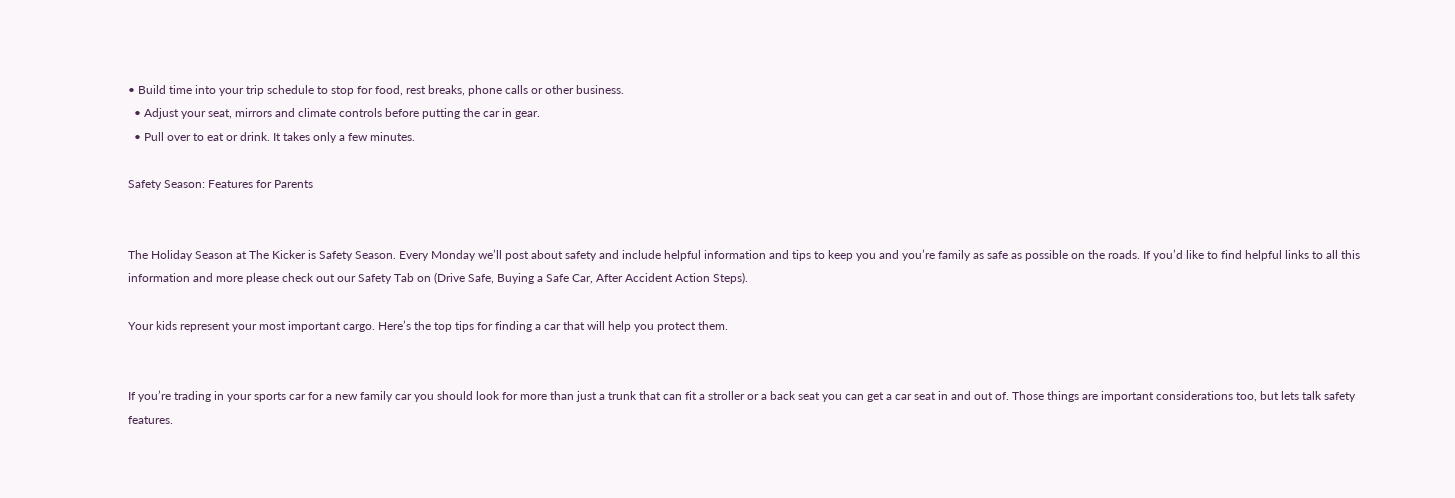• Build time into your trip schedule to stop for food, rest breaks, phone calls or other business.
  • Adjust your seat, mirrors and climate controls before putting the car in gear.
  • Pull over to eat or drink. It takes only a few minutes.

Safety Season: Features for Parents


The Holiday Season at The Kicker is Safety Season. Every Monday we’ll post about safety and include helpful information and tips to keep you and you’re family as safe as possible on the roads. If you’d like to find helpful links to all this information and more please check out our Safety Tab on (Drive Safe, Buying a Safe Car, After Accident Action Steps).

Your kids represent your most important cargo. Here’s the top tips for finding a car that will help you protect them.


If you’re trading in your sports car for a new family car you should look for more than just a trunk that can fit a stroller or a back seat you can get a car seat in and out of. Those things are important considerations too, but lets talk safety features.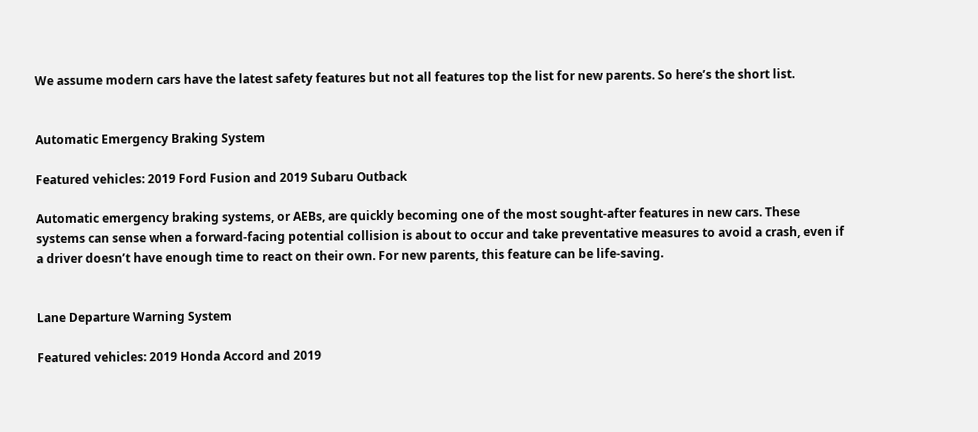We assume modern cars have the latest safety features but not all features top the list for new parents. So here’s the short list.


Automatic Emergency Braking System

Featured vehicles: 2019 Ford Fusion and 2019 Subaru Outback

Automatic emergency braking systems, or AEBs, are quickly becoming one of the most sought-after features in new cars. These systems can sense when a forward-facing potential collision is about to occur and take preventative measures to avoid a crash, even if a driver doesn’t have enough time to react on their own. For new parents, this feature can be life-saving.


Lane Departure Warning System

Featured vehicles: 2019 Honda Accord and 2019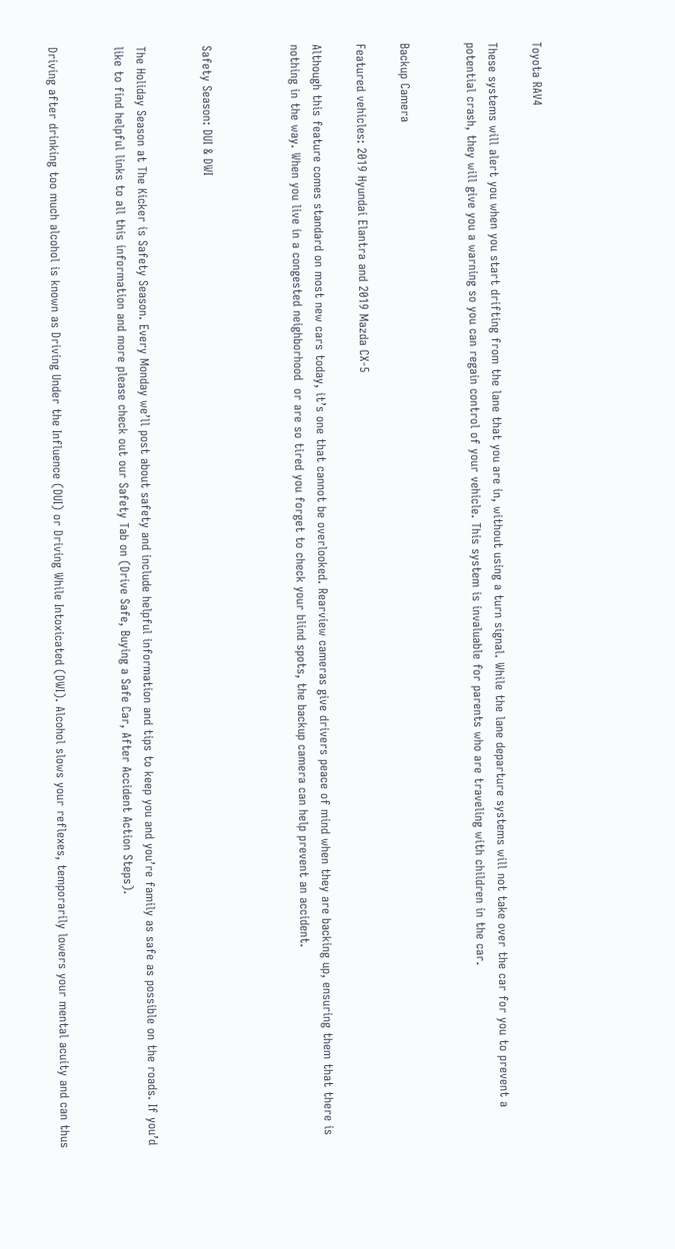Toyota RAV4

These systems will alert you when you start drifting from the lane that you are in, without using a turn signal. While the lane departure systems will not take over the car for you to prevent a potential crash, they will give you a warning so you can regain control of your vehicle. This system is invaluable for parents who are traveling with children in the car.


Backup Camera

Featured vehicles: 2019 Hyundai Elantra and 2019 Mazda CX-5

Although this feature comes standard on most new cars today, it’s one that cannot be overlooked. Rearview cameras give drivers peace of mind when they are backing up, ensuring them that there is nothing in the way. When you live in a congested neighborhood  or are so tired you forget to check your blind spots, the backup camera can help prevent an accident.



Safety Season: DUI & DWI


The Holiday Season at The Kicker is Safety Season. Every Monday we’ll post about safety and include helpful information and tips to keep you and you’re family as safe as possible on the roads. If you’d like to find helpful links to all this information and more please check out our Safety Tab on (Drive Safe, Buying a Safe Car, After Accident Action Steps).


Driving after drinking too much alcohol is known as Driving Under the Influence (DUI) or Driving While Intoxicated (DWI). Alcohol slows your reflexes, temporarily lowers your mental acuity and can thus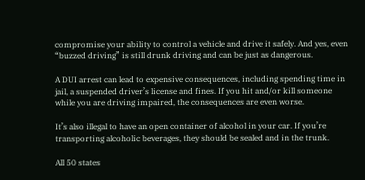compromise your ability to control a vehicle and drive it safely. And yes, even “buzzed driving” is still drunk driving and can be just as dangerous.

A DUI arrest can lead to expensive consequences, including spending time in jail, a suspended driver’s license and fines. If you hit and/or kill someone while you are driving impaired, the consequences are even worse.

It’s also illegal to have an open container of alcohol in your car. If you’re transporting alcoholic beverages, they should be sealed and in the trunk.

All 50 states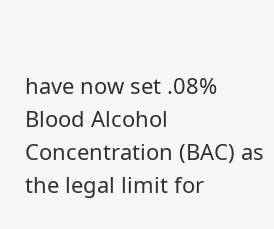have now set .08% Blood Alcohol Concentration (BAC) as the legal limit for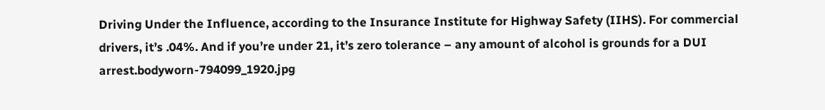Driving Under the Influence, according to the Insurance Institute for Highway Safety (IIHS). For commercial drivers, it’s .04%. And if you’re under 21, it’s zero tolerance – any amount of alcohol is grounds for a DUI arrest.bodyworn-794099_1920.jpg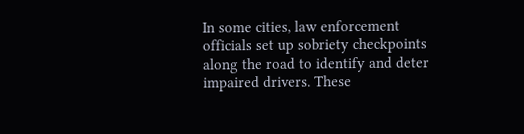In some cities, law enforcement officials set up sobriety checkpoints along the road to identify and deter impaired drivers. These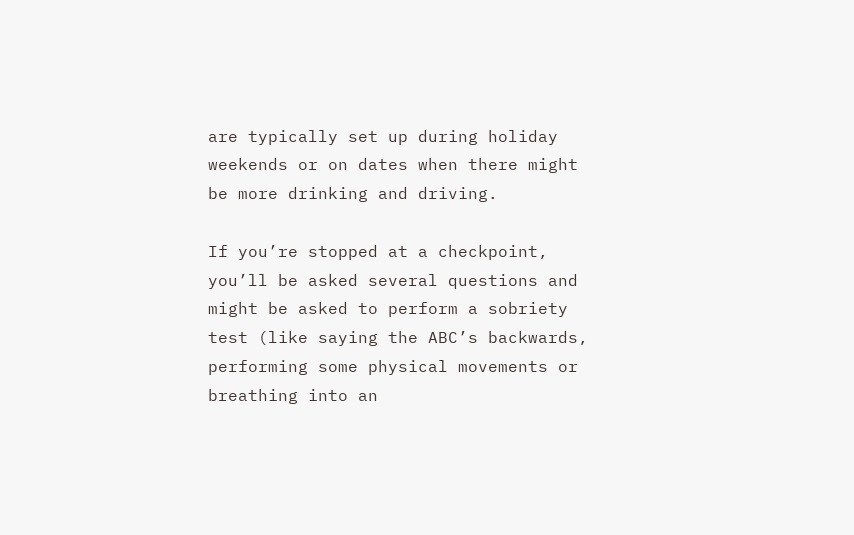are typically set up during holiday weekends or on dates when there might be more drinking and driving.

If you’re stopped at a checkpoint, you’ll be asked several questions and might be asked to perform a sobriety test (like saying the ABC’s backwards, performing some physical movements or breathing into an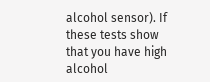alcohol sensor). If these tests show that you have high alcohol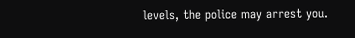levels, the police may arrest you.